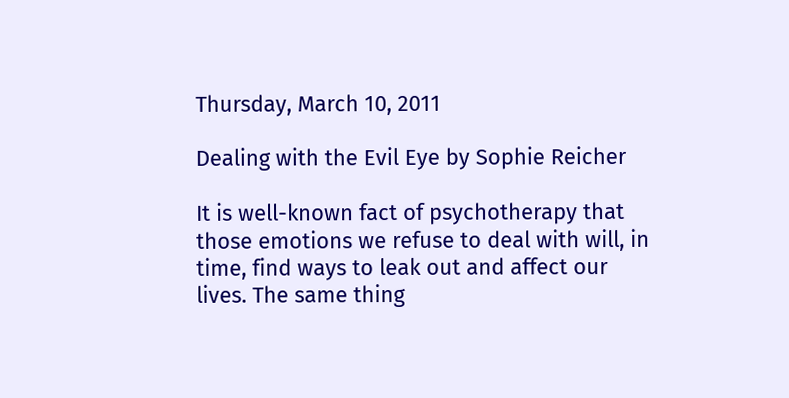Thursday, March 10, 2011

Dealing with the Evil Eye by Sophie Reicher

It is well-known fact of psychotherapy that those emotions we refuse to deal with will, in time, find ways to leak out and affect our lives. The same thing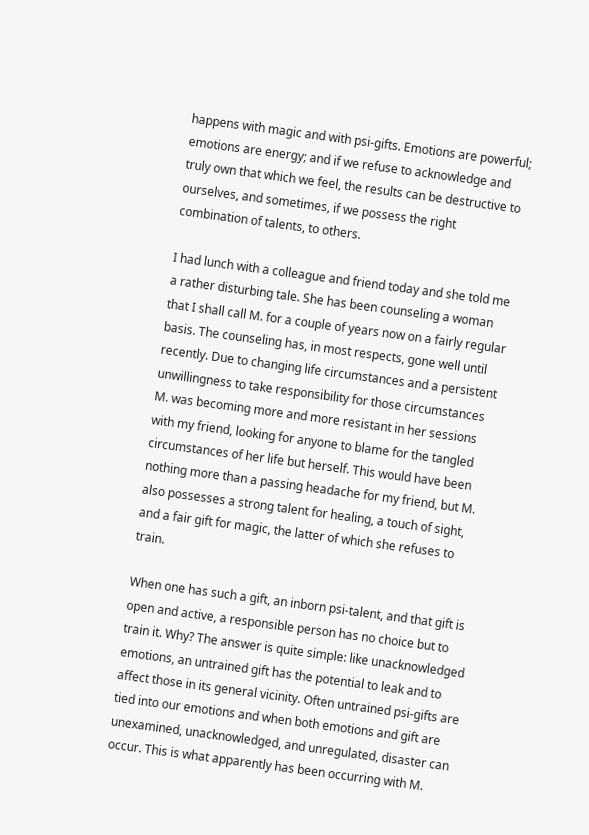happens with magic and with psi-gifts. Emotions are powerful; emotions are energy; and if we refuse to acknowledge and truly own that which we feel, the results can be destructive to ourselves, and sometimes, if we possess the right combination of talents, to others.

I had lunch with a colleague and friend today and she told me a rather disturbing tale. She has been counseling a woman that I shall call M. for a couple of years now on a fairly regular basis. The counseling has, in most respects, gone well until recently. Due to changing life circumstances and a persistent unwillingness to take responsibility for those circumstances M. was becoming more and more resistant in her sessions with my friend, looking for anyone to blame for the tangled circumstances of her life but herself. This would have been nothing more than a passing headache for my friend, but M. also possesses a strong talent for healing, a touch of sight, and a fair gift for magic, the latter of which she refuses to train.

When one has such a gift, an inborn psi-talent, and that gift is open and active, a responsible person has no choice but to train it. Why? The answer is quite simple: like unacknowledged emotions, an untrained gift has the potential to leak and to affect those in its general vicinity. Often untrained psi-gifts are tied into our emotions and when both emotions and gift are unexamined, unacknowledged, and unregulated, disaster can occur. This is what apparently has been occurring with M.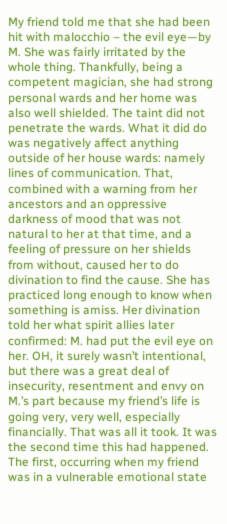My friend told me that she had been hit with malocchio – the evil eye—by M. She was fairly irritated by the whole thing. Thankfully, being a competent magician, she had strong personal wards and her home was also well shielded. The taint did not penetrate the wards. What it did do was negatively affect anything outside of her house wards: namely lines of communication. That, combined with a warning from her ancestors and an oppressive darkness of mood that was not natural to her at that time, and a feeling of pressure on her shields from without, caused her to do divination to find the cause. She has practiced long enough to know when something is amiss. Her divination told her what spirit allies later confirmed: M. had put the evil eye on her. OH, it surely wasn’t intentional, but there was a great deal of insecurity, resentment and envy on M.’s part because my friend’s life is going very, very well, especially financially. That was all it took. It was the second time this had happened. The first, occurring when my friend was in a vulnerable emotional state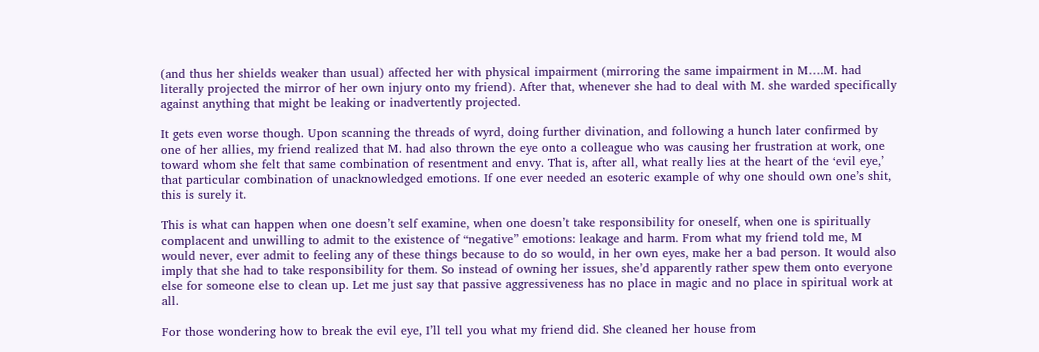(and thus her shields weaker than usual) affected her with physical impairment (mirroring the same impairment in M….M. had literally projected the mirror of her own injury onto my friend). After that, whenever she had to deal with M. she warded specifically against anything that might be leaking or inadvertently projected.

It gets even worse though. Upon scanning the threads of wyrd, doing further divination, and following a hunch later confirmed by one of her allies, my friend realized that M. had also thrown the eye onto a colleague who was causing her frustration at work, one toward whom she felt that same combination of resentment and envy. That is, after all, what really lies at the heart of the ‘evil eye,’ that particular combination of unacknowledged emotions. If one ever needed an esoteric example of why one should own one’s shit, this is surely it.

This is what can happen when one doesn’t self examine, when one doesn’t take responsibility for oneself, when one is spiritually complacent and unwilling to admit to the existence of “negative” emotions: leakage and harm. From what my friend told me, M would never, ever admit to feeling any of these things because to do so would, in her own eyes, make her a bad person. It would also imply that she had to take responsibility for them. So instead of owning her issues, she’d apparently rather spew them onto everyone else for someone else to clean up. Let me just say that passive aggressiveness has no place in magic and no place in spiritual work at all.

For those wondering how to break the evil eye, I’ll tell you what my friend did. She cleaned her house from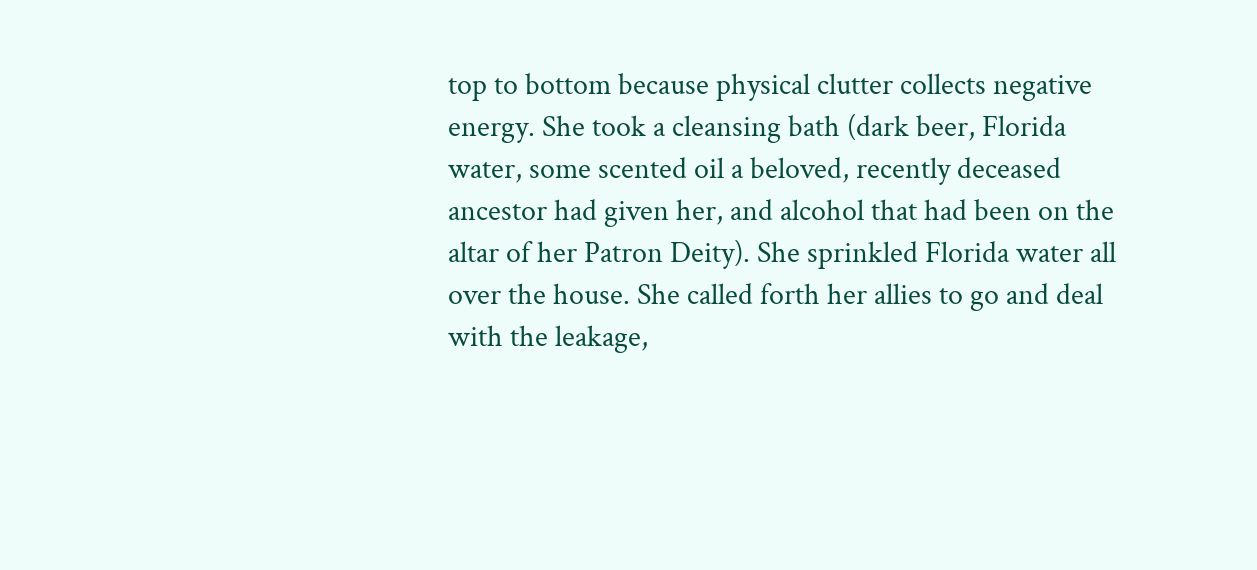top to bottom because physical clutter collects negative energy. She took a cleansing bath (dark beer, Florida water, some scented oil a beloved, recently deceased ancestor had given her, and alcohol that had been on the altar of her Patron Deity). She sprinkled Florida water all over the house. She called forth her allies to go and deal with the leakage,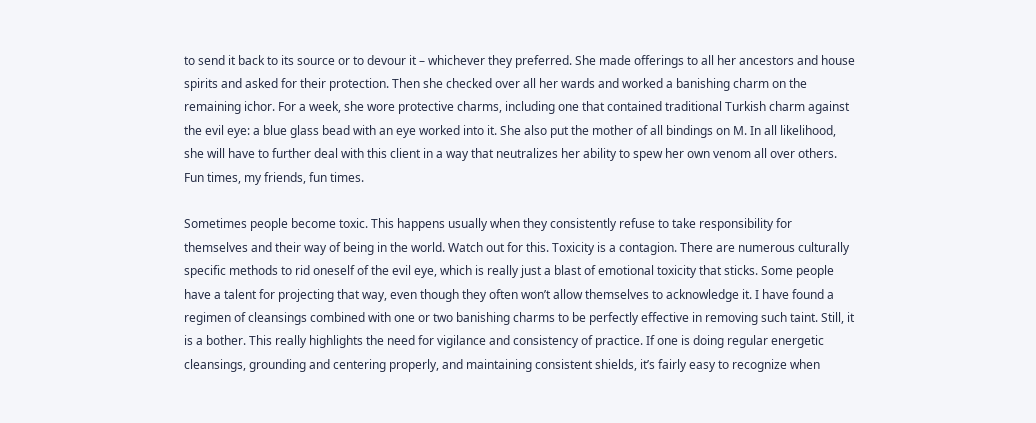to send it back to its source or to devour it – whichever they preferred. She made offerings to all her ancestors and house spirits and asked for their protection. Then she checked over all her wards and worked a banishing charm on the remaining ichor. For a week, she wore protective charms, including one that contained traditional Turkish charm against the evil eye: a blue glass bead with an eye worked into it. She also put the mother of all bindings on M. In all likelihood, she will have to further deal with this client in a way that neutralizes her ability to spew her own venom all over others. Fun times, my friends, fun times.

Sometimes people become toxic. This happens usually when they consistently refuse to take responsibility for themselves and their way of being in the world. Watch out for this. Toxicity is a contagion. There are numerous culturally specific methods to rid oneself of the evil eye, which is really just a blast of emotional toxicity that sticks. Some people have a talent for projecting that way, even though they often won’t allow themselves to acknowledge it. I have found a regimen of cleansings combined with one or two banishing charms to be perfectly effective in removing such taint. Still, it is a bother. This really highlights the need for vigilance and consistency of practice. If one is doing regular energetic cleansings, grounding and centering properly, and maintaining consistent shields, it’s fairly easy to recognize when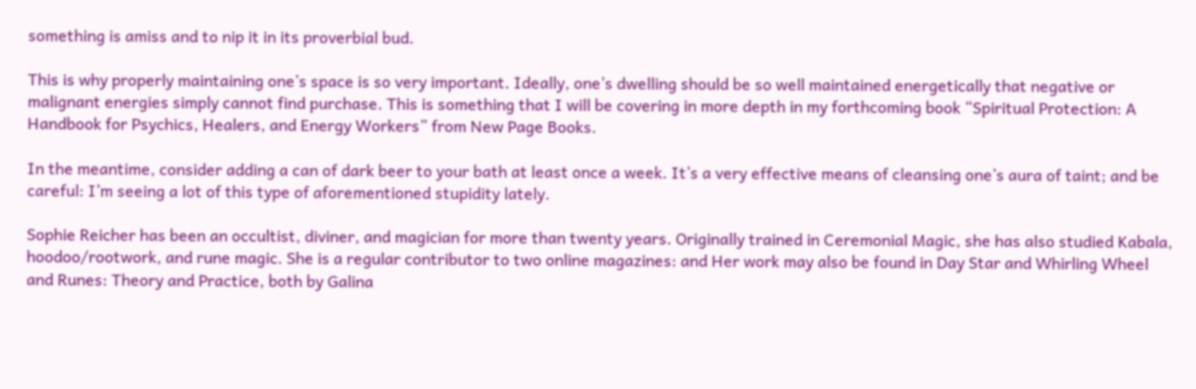something is amiss and to nip it in its proverbial bud.

This is why properly maintaining one’s space is so very important. Ideally, one’s dwelling should be so well maintained energetically that negative or malignant energies simply cannot find purchase. This is something that I will be covering in more depth in my forthcoming book “Spiritual Protection: A Handbook for Psychics, Healers, and Energy Workers” from New Page Books.

In the meantime, consider adding a can of dark beer to your bath at least once a week. It’s a very effective means of cleansing one’s aura of taint; and be careful: I’m seeing a lot of this type of aforementioned stupidity lately.

Sophie Reicher has been an occultist, diviner, and magician for more than twenty years. Originally trained in Ceremonial Magic, she has also studied Kabala, hoodoo/rootwork, and rune magic. She is a regular contributor to two online magazines: and Her work may also be found in Day Star and Whirling Wheel and Runes: Theory and Practice, both by Galina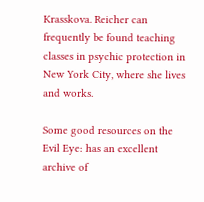Krasskova. Reicher can frequently be found teaching classes in psychic protection in New York City, where she lives and works.

Some good resources on the Evil Eye: has an excellent archive of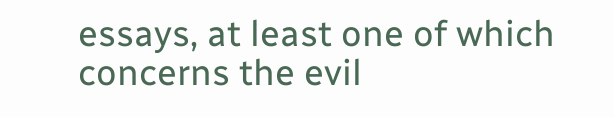essays, at least one of which concerns the evil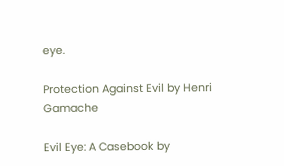eye.

Protection Against Evil by Henri Gamache

Evil Eye: A Casebook by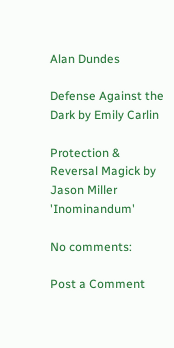Alan Dundes

Defense Against the Dark by Emily Carlin

Protection & Reversal Magick by Jason Miller 'Inominandum'

No comments:

Post a Comment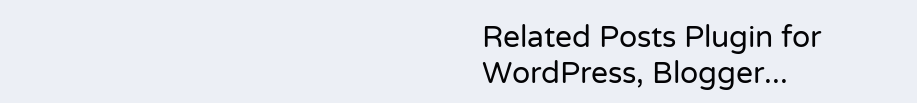Related Posts Plugin for WordPress, Blogger...